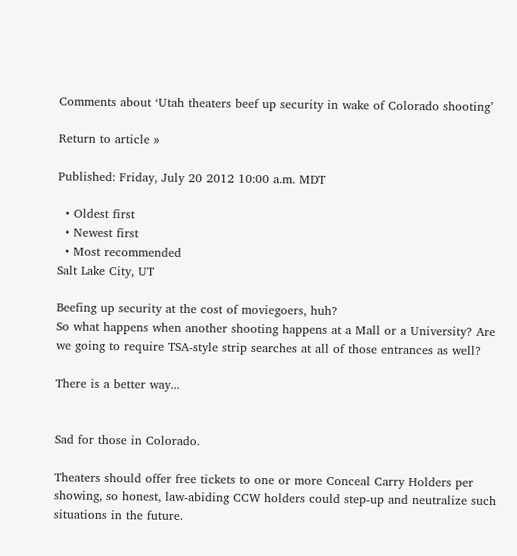Comments about ‘Utah theaters beef up security in wake of Colorado shooting’

Return to article »

Published: Friday, July 20 2012 10:00 a.m. MDT

  • Oldest first
  • Newest first
  • Most recommended
Salt Lake City, UT

Beefing up security at the cost of moviegoers, huh?
So what happens when another shooting happens at a Mall or a University? Are we going to require TSA-style strip searches at all of those entrances as well?

There is a better way...


Sad for those in Colorado.

Theaters should offer free tickets to one or more Conceal Carry Holders per showing, so honest, law-abiding CCW holders could step-up and neutralize such situations in the future.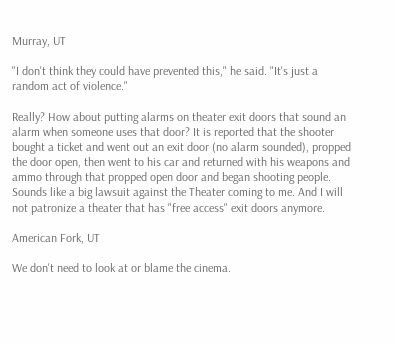Murray, UT

"I don't think they could have prevented this," he said. "It's just a random act of violence."

Really? How about putting alarms on theater exit doors that sound an alarm when someone uses that door? It is reported that the shooter bought a ticket and went out an exit door (no alarm sounded), propped the door open, then went to his car and returned with his weapons and ammo through that propped open door and began shooting people. Sounds like a big lawsuit against the Theater coming to me. And I will not patronize a theater that has "free access" exit doors anymore.

American Fork, UT

We don't need to look at or blame the cinema.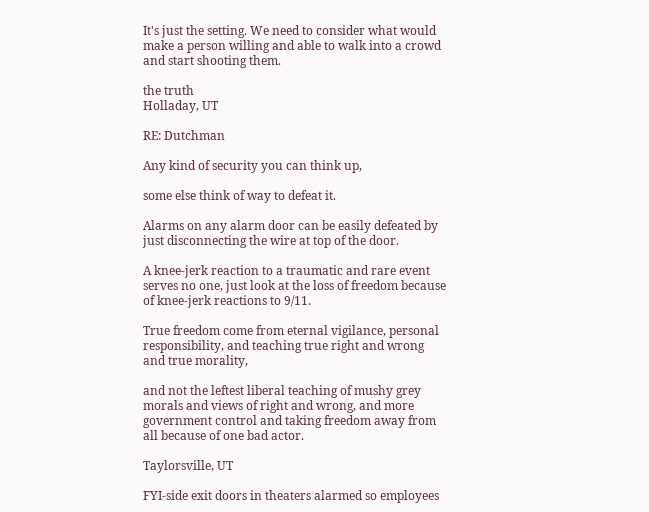It's just the setting. We need to consider what would make a person willing and able to walk into a crowd and start shooting them.

the truth
Holladay, UT

RE: Dutchman

Any kind of security you can think up,

some else think of way to defeat it.

Alarms on any alarm door can be easily defeated by just disconnecting the wire at top of the door.

A knee-jerk reaction to a traumatic and rare event serves no one, just look at the loss of freedom because of knee-jerk reactions to 9/11.

True freedom come from eternal vigilance, personal responsibility, and teaching true right and wrong and true morality,

and not the leftest liberal teaching of mushy grey morals and views of right and wrong, and more government control and taking freedom away from all because of one bad actor.

Taylorsville, UT

FYI-side exit doors in theaters alarmed so employees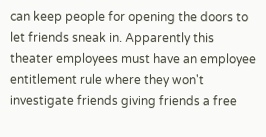can keep people for opening the doors to let friends sneak in. Apparently this theater employees must have an employee entitlement rule where they won't investigate friends giving friends a free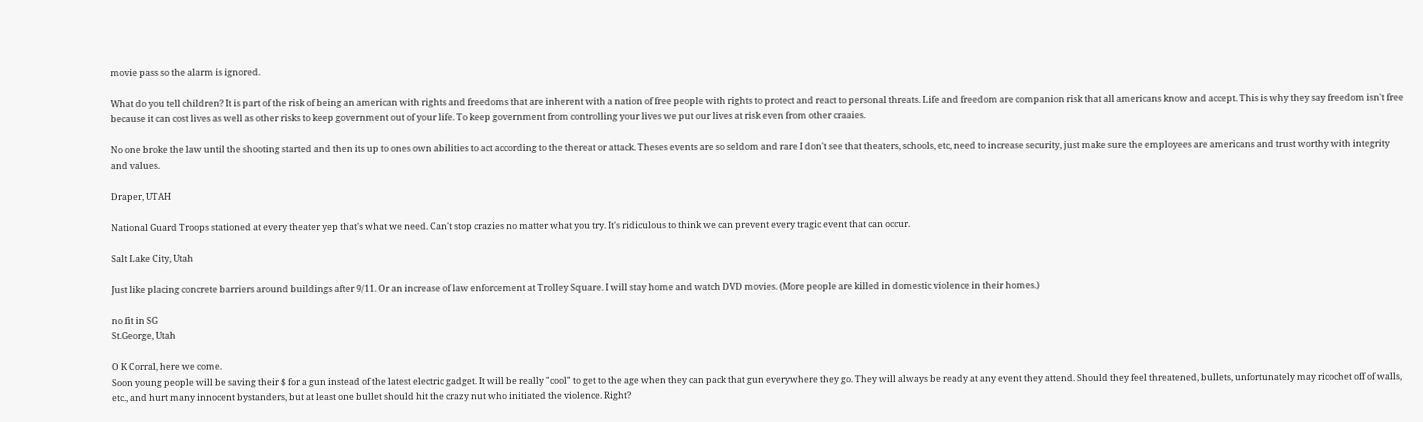movie pass so the alarm is ignored.

What do you tell children? It is part of the risk of being an american with rights and freedoms that are inherent with a nation of free people with rights to protect and react to personal threats. Life and freedom are companion risk that all americans know and accept. This is why they say freedom isn't free because it can cost lives as well as other risks to keep government out of your life. To keep government from controlling your lives we put our lives at risk even from other craaies.

No one broke the law until the shooting started and then its up to ones own abilities to act according to the thereat or attack. Theses events are so seldom and rare I don't see that theaters, schools, etc, need to increase security, just make sure the employees are americans and trust worthy with integrity and values.

Draper, UTAH

National Guard Troops stationed at every theater yep that's what we need. Can't stop crazies no matter what you try. It's ridiculous to think we can prevent every tragic event that can occur.

Salt Lake City, Utah

Just like placing concrete barriers around buildings after 9/11. Or an increase of law enforcement at Trolley Square. I will stay home and watch DVD movies. (More people are killed in domestic violence in their homes.)

no fit in SG
St.George, Utah

O K Corral, here we come.
Soon young people will be saving their $ for a gun instead of the latest electric gadget. It will be really "cool" to get to the age when they can pack that gun everywhere they go. They will always be ready at any event they attend. Should they feel threatened, bullets, unfortunately may ricochet off of walls, etc., and hurt many innocent bystanders, but at least one bullet should hit the crazy nut who initiated the violence. Right?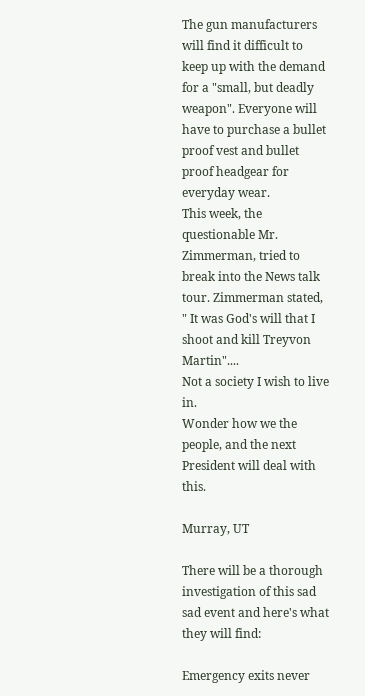The gun manufacturers will find it difficult to keep up with the demand for a "small, but deadly weapon". Everyone will have to purchase a bullet proof vest and bullet proof headgear for everyday wear.
This week, the questionable Mr. Zimmerman, tried to break into the News talk tour. Zimmerman stated, " It was God's will that I shoot and kill Treyvon Martin"....
Not a society I wish to live in.
Wonder how we the people, and the next President will deal with this.

Murray, UT

There will be a thorough investigation of this sad sad event and here's what they will find:

Emergency exits never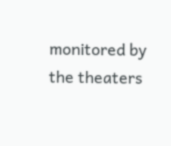monitored by the theaters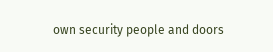own security people and doors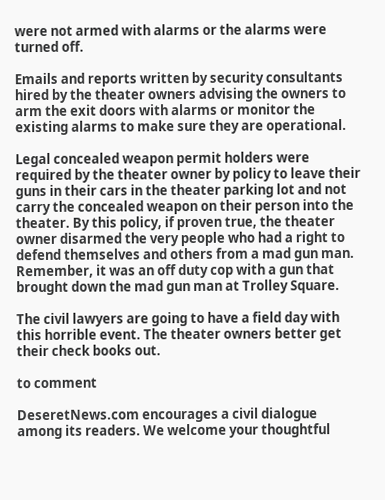were not armed with alarms or the alarms were turned off.

Emails and reports written by security consultants hired by the theater owners advising the owners to arm the exit doors with alarms or monitor the existing alarms to make sure they are operational.

Legal concealed weapon permit holders were required by the theater owner by policy to leave their guns in their cars in the theater parking lot and not carry the concealed weapon on their person into the theater. By this policy, if proven true, the theater owner disarmed the very people who had a right to defend themselves and others from a mad gun man. Remember, it was an off duty cop with a gun that brought down the mad gun man at Trolley Square.

The civil lawyers are going to have a field day with this horrible event. The theater owners better get their check books out.

to comment

DeseretNews.com encourages a civil dialogue among its readers. We welcome your thoughtful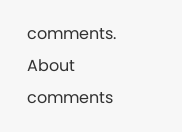comments.
About comments